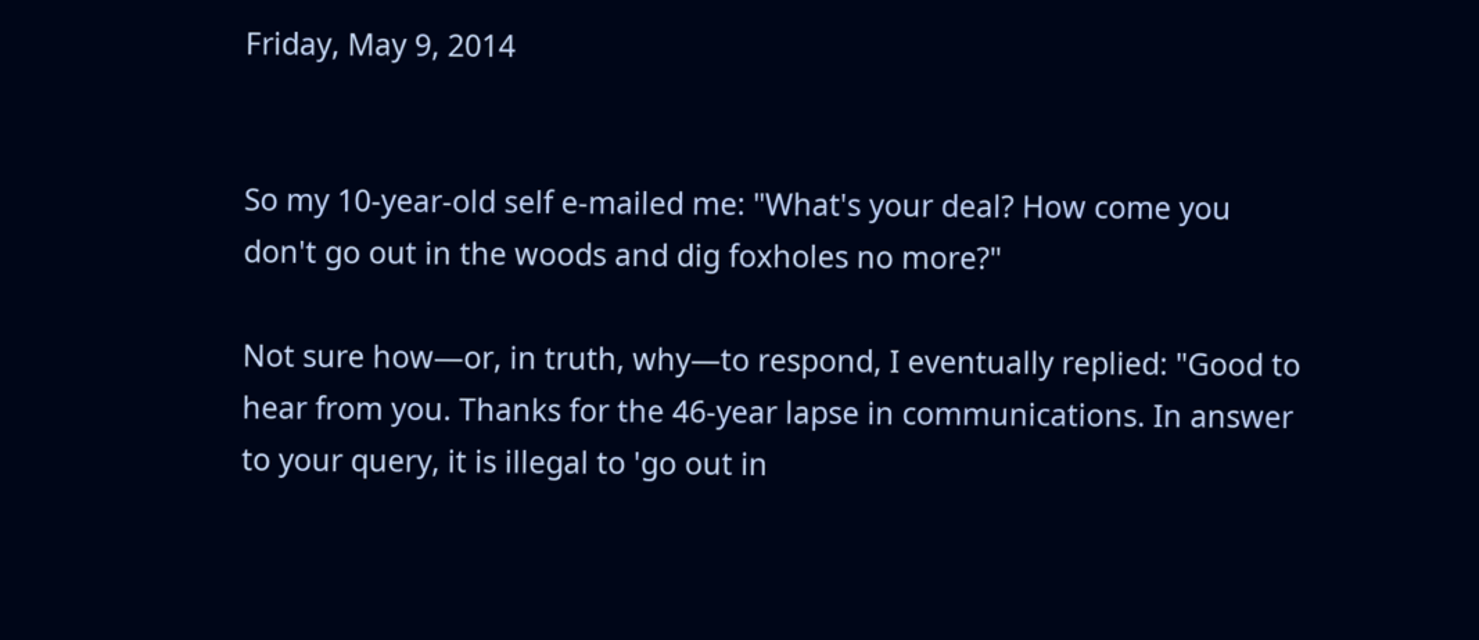Friday, May 9, 2014


So my 10-year-old self e-mailed me: "What's your deal? How come you don't go out in the woods and dig foxholes no more?"

Not sure how—or, in truth, why—to respond, I eventually replied: "Good to hear from you. Thanks for the 46-year lapse in communications. In answer to your query, it is illegal to 'go out in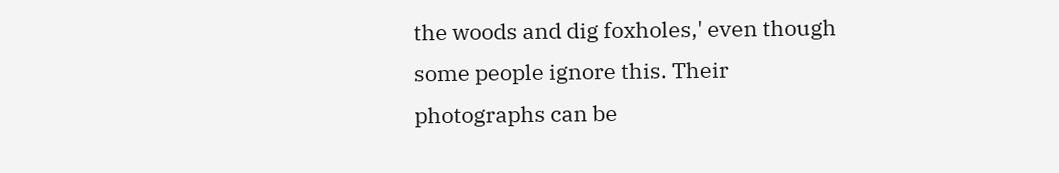the woods and dig foxholes,' even though some people ignore this. Their photographs can be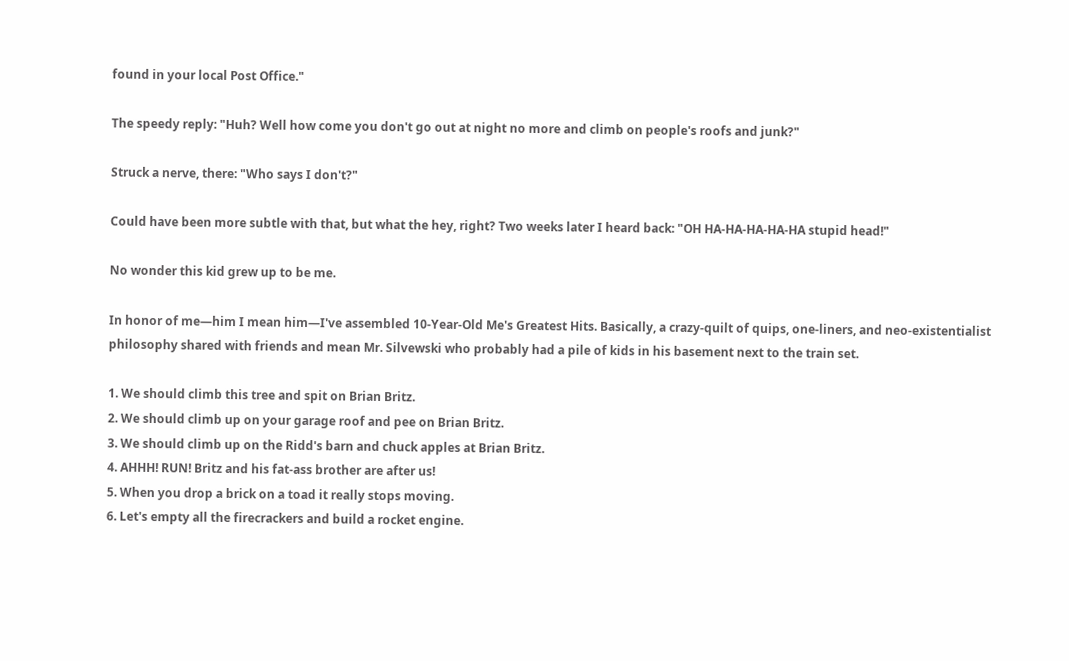found in your local Post Office."

The speedy reply: "Huh? Well how come you don't go out at night no more and climb on people's roofs and junk?"

Struck a nerve, there: "Who says I don't?"

Could have been more subtle with that, but what the hey, right? Two weeks later I heard back: "OH HA-HA-HA-HA-HA stupid head!"

No wonder this kid grew up to be me.

In honor of me—him I mean him—I've assembled 10-Year-Old Me's Greatest Hits. Basically, a crazy-quilt of quips, one-liners, and neo-existentialist philosophy shared with friends and mean Mr. Silvewski who probably had a pile of kids in his basement next to the train set.

1. We should climb this tree and spit on Brian Britz.
2. We should climb up on your garage roof and pee on Brian Britz.
3. We should climb up on the Ridd's barn and chuck apples at Brian Britz.
4. AHHH! RUN! Britz and his fat-ass brother are after us!
5. When you drop a brick on a toad it really stops moving.
6. Let's empty all the firecrackers and build a rocket engine.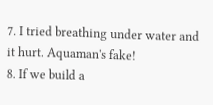7. I tried breathing under water and it hurt. Aquaman's fake!
8. If we build a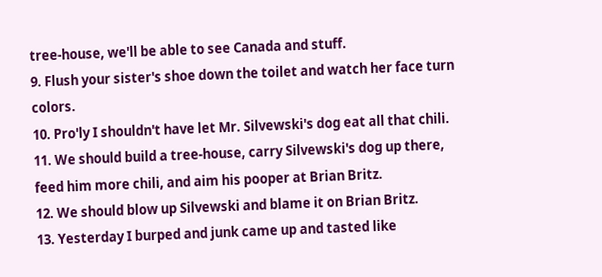tree-house, we'll be able to see Canada and stuff.
9. Flush your sister's shoe down the toilet and watch her face turn colors.
10. Pro'ly I shouldn't have let Mr. Silvewski's dog eat all that chili.
11. We should build a tree-house, carry Silvewski's dog up there, feed him more chili, and aim his pooper at Brian Britz.
12. We should blow up Silvewski and blame it on Brian Britz.
13. Yesterday I burped and junk came up and tasted like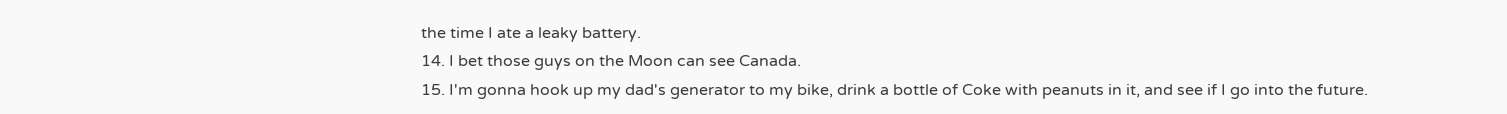the time I ate a leaky battery.
14. I bet those guys on the Moon can see Canada.
15. I'm gonna hook up my dad's generator to my bike, drink a bottle of Coke with peanuts in it, and see if I go into the future.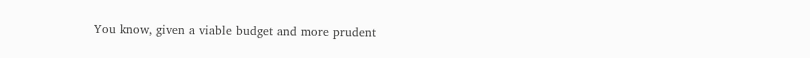You know, given a viable budget and more prudent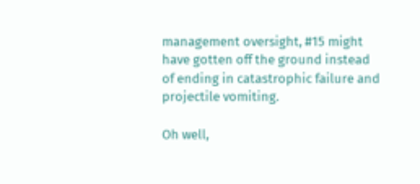management oversight, #15 might have gotten off the ground instead of ending in catastrophic failure and projectile vomiting.

Oh well,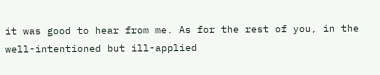it was good to hear from me. As for the rest of you, in the well-intentioned but ill-applied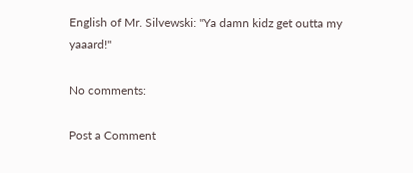English of Mr. Silvewski: "Ya damn kidz get outta my yaaard!"

No comments:

Post a Comment